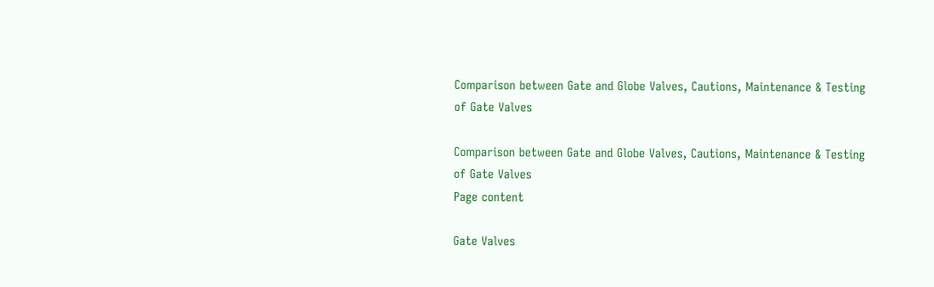Comparison between Gate and Globe Valves, Cautions, Maintenance & Testing of Gate Valves

Comparison between Gate and Globe Valves, Cautions, Maintenance & Testing of Gate Valves
Page content

Gate Valves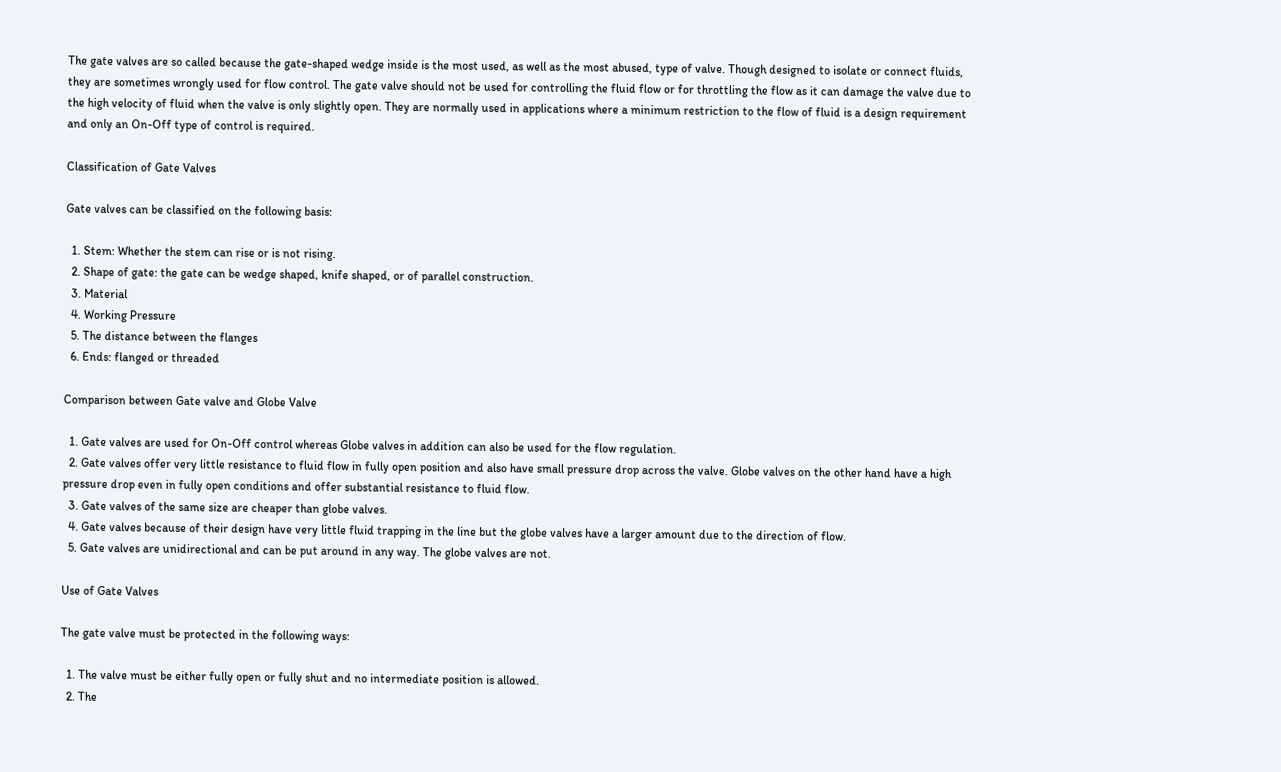The gate valves are so called because the gate-shaped wedge inside is the most used, as well as the most abused, type of valve. Though designed to isolate or connect fluids, they are sometimes wrongly used for flow control. The gate valve should not be used for controlling the fluid flow or for throttling the flow as it can damage the valve due to the high velocity of fluid when the valve is only slightly open. They are normally used in applications where a minimum restriction to the flow of fluid is a design requirement and only an On-Off type of control is required.

Classification of Gate Valves

Gate valves can be classified on the following basis:

  1. Stem: Whether the stem can rise or is not rising.
  2. Shape of gate: the gate can be wedge shaped, knife shaped, or of parallel construction.
  3. Material
  4. Working Pressure
  5. The distance between the flanges
  6. Ends: flanged or threaded

Comparison between Gate valve and Globe Valve

  1. Gate valves are used for On-Off control whereas Globe valves in addition can also be used for the flow regulation.
  2. Gate valves offer very little resistance to fluid flow in fully open position and also have small pressure drop across the valve. Globe valves on the other hand have a high pressure drop even in fully open conditions and offer substantial resistance to fluid flow.
  3. Gate valves of the same size are cheaper than globe valves.
  4. Gate valves because of their design have very little fluid trapping in the line but the globe valves have a larger amount due to the direction of flow.
  5. Gate valves are unidirectional and can be put around in any way. The globe valves are not.

Use of Gate Valves

The gate valve must be protected in the following ways:

  1. The valve must be either fully open or fully shut and no intermediate position is allowed.
  2. The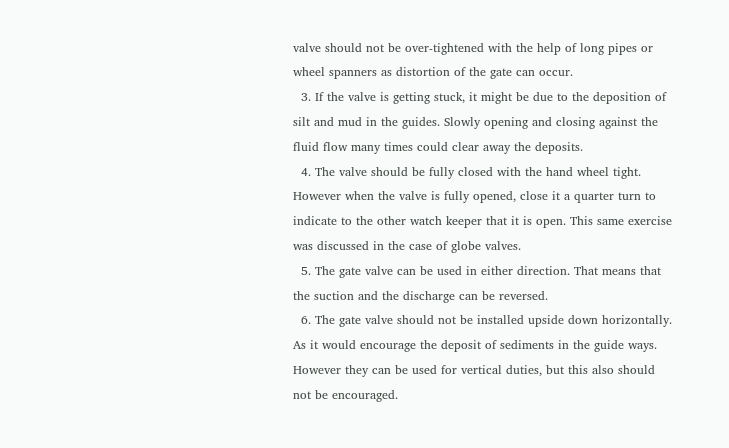valve should not be over-tightened with the help of long pipes or wheel spanners as distortion of the gate can occur.
  3. If the valve is getting stuck, it might be due to the deposition of silt and mud in the guides. Slowly opening and closing against the fluid flow many times could clear away the deposits.
  4. The valve should be fully closed with the hand wheel tight. However when the valve is fully opened, close it a quarter turn to indicate to the other watch keeper that it is open. This same exercise was discussed in the case of globe valves.
  5. The gate valve can be used in either direction. That means that the suction and the discharge can be reversed.
  6. The gate valve should not be installed upside down horizontally. As it would encourage the deposit of sediments in the guide ways. However they can be used for vertical duties, but this also should not be encouraged.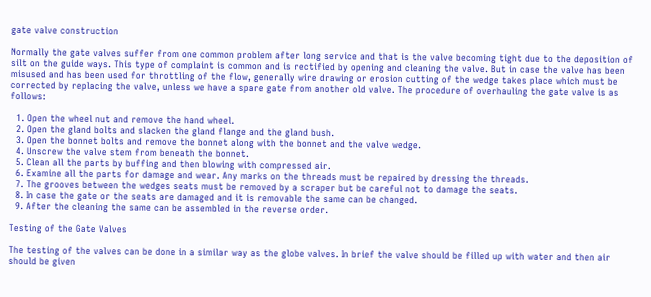gate valve construction

Normally the gate valves suffer from one common problem after long service and that is the valve becoming tight due to the deposition of silt on the guide ways. This type of complaint is common and is rectified by opening and cleaning the valve. But in case the valve has been misused and has been used for throttling of the flow, generally wire drawing or erosion cutting of the wedge takes place which must be corrected by replacing the valve, unless we have a spare gate from another old valve. The procedure of overhauling the gate valve is as follows:

  1. Open the wheel nut and remove the hand wheel.
  2. Open the gland bolts and slacken the gland flange and the gland bush.
  3. Open the bonnet bolts and remove the bonnet along with the bonnet and the valve wedge.
  4. Unscrew the valve stem from beneath the bonnet.
  5. Clean all the parts by buffing and then blowing with compressed air.
  6. Examine all the parts for damage and wear. Any marks on the threads must be repaired by dressing the threads.
  7. The grooves between the wedges seats must be removed by a scraper but be careful not to damage the seats.
  8. In case the gate or the seats are damaged and it is removable the same can be changed.
  9. After the cleaning the same can be assembled in the reverse order.

Testing of the Gate Valves

The testing of the valves can be done in a similar way as the globe valves. In brief the valve should be filled up with water and then air should be given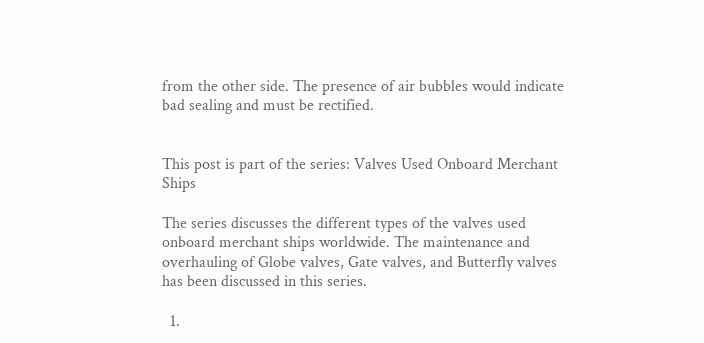from the other side. The presence of air bubbles would indicate bad sealing and must be rectified.


This post is part of the series: Valves Used Onboard Merchant Ships

The series discusses the different types of the valves used onboard merchant ships worldwide. The maintenance and overhauling of Globe valves, Gate valves, and Butterfly valves has been discussed in this series.

  1.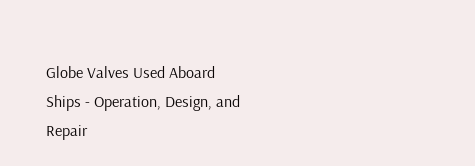Globe Valves Used Aboard Ships - Operation, Design, and Repair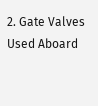2. Gate Valves Used Aboard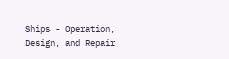Ships - Operation, Design, and Repair